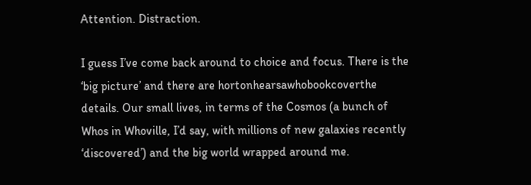Attention. Distraction.

I guess I’ve come back around to choice and focus. There is the ‘big picture’ and there are hortonhearsawhobookcoverthe details. Our small lives, in terms of the Cosmos (a bunch of Whos in Whoville, I’d say, with millions of new galaxies recently ‘discovered’) and the big world wrapped around me.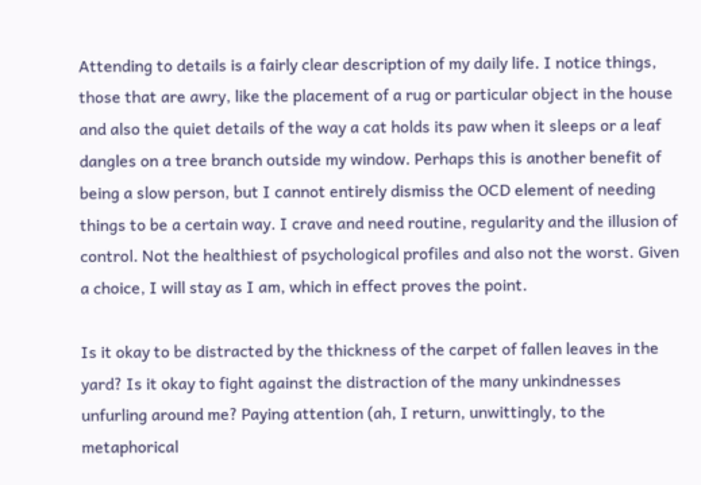Attending to details is a fairly clear description of my daily life. I notice things, those that are awry, like the placement of a rug or particular object in the house and also the quiet details of the way a cat holds its paw when it sleeps or a leaf dangles on a tree branch outside my window. Perhaps this is another benefit of being a slow person, but I cannot entirely dismiss the OCD element of needing things to be a certain way. I crave and need routine, regularity and the illusion of control. Not the healthiest of psychological profiles and also not the worst. Given a choice, I will stay as I am, which in effect proves the point.

Is it okay to be distracted by the thickness of the carpet of fallen leaves in the yard? Is it okay to fight against the distraction of the many unkindnesses unfurling around me? Paying attention (ah, I return, unwittingly, to the metaphorical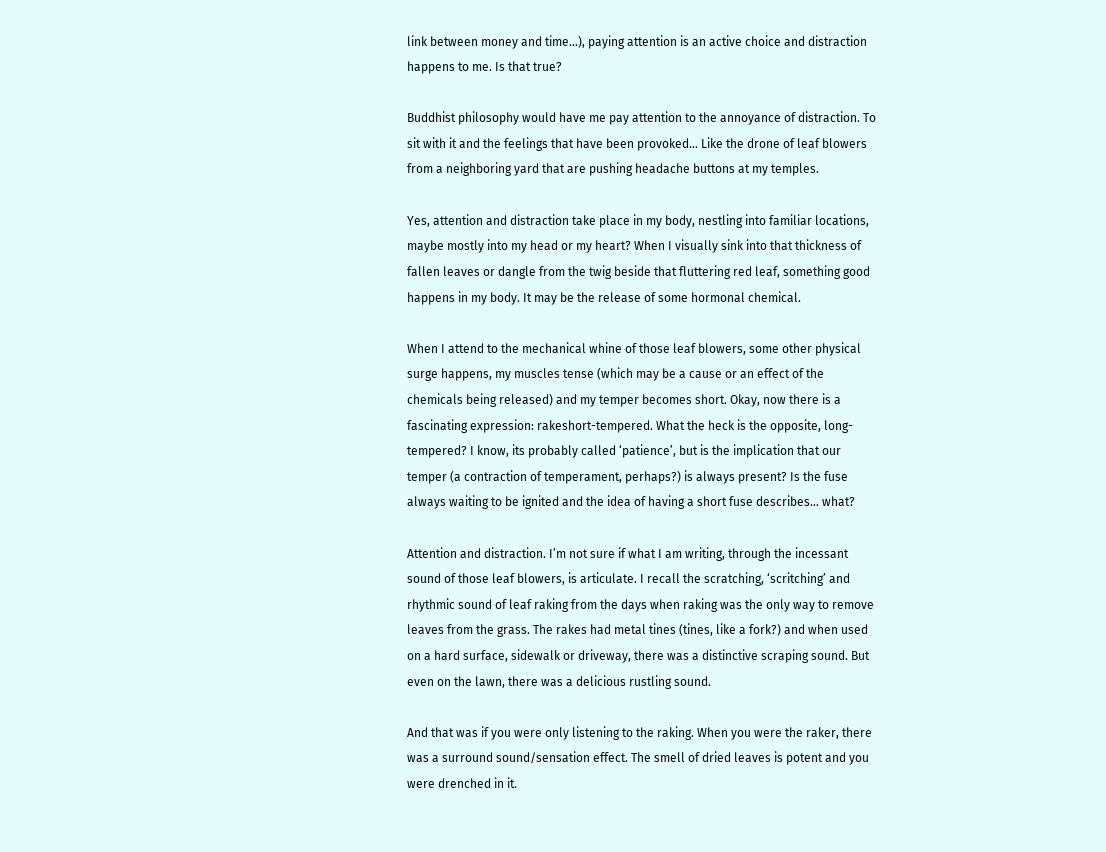link between money and time…), paying attention is an active choice and distraction happens to me. Is that true?

Buddhist philosophy would have me pay attention to the annoyance of distraction. To sit with it and the feelings that have been provoked… Like the drone of leaf blowers from a neighboring yard that are pushing headache buttons at my temples.

Yes, attention and distraction take place in my body, nestling into familiar locations, maybe mostly into my head or my heart? When I visually sink into that thickness of fallen leaves or dangle from the twig beside that fluttering red leaf, something good happens in my body. It may be the release of some hormonal chemical.

When I attend to the mechanical whine of those leaf blowers, some other physical surge happens, my muscles tense (which may be a cause or an effect of the chemicals being released) and my temper becomes short. Okay, now there is a fascinating expression: rakeshort-tempered. What the heck is the opposite, long-tempered? I know, its probably called ‘patience’, but is the implication that our temper (a contraction of temperament, perhaps?) is always present? Is the fuse always waiting to be ignited and the idea of having a short fuse describes… what?

Attention and distraction. I’m not sure if what I am writing, through the incessant sound of those leaf blowers, is articulate. I recall the scratching, ‘scritching’ and rhythmic sound of leaf raking from the days when raking was the only way to remove leaves from the grass. The rakes had metal tines (tines, like a fork?) and when used on a hard surface, sidewalk or driveway, there was a distinctive scraping sound. But even on the lawn, there was a delicious rustling sound.

And that was if you were only listening to the raking. When you were the raker, there was a surround sound/sensation effect. The smell of dried leaves is potent and you were drenched in it.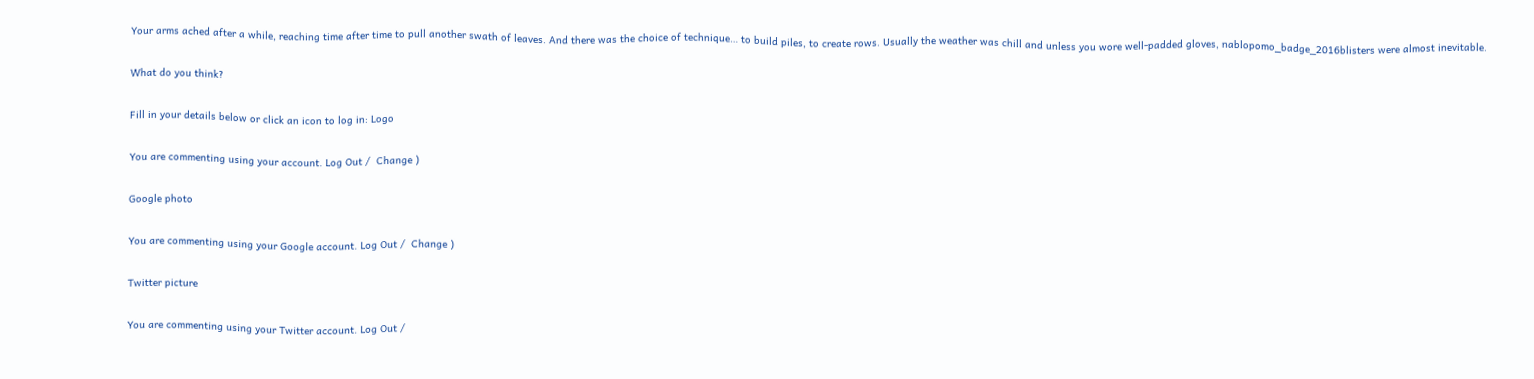Your arms ached after a while, reaching time after time to pull another swath of leaves. And there was the choice of technique… to build piles, to create rows. Usually the weather was chill and unless you wore well-padded gloves, nablopomo_badge_2016blisters were almost inevitable.

What do you think?

Fill in your details below or click an icon to log in: Logo

You are commenting using your account. Log Out /  Change )

Google photo

You are commenting using your Google account. Log Out /  Change )

Twitter picture

You are commenting using your Twitter account. Log Out /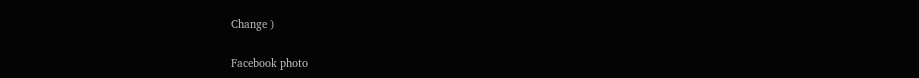Change )

Facebook photo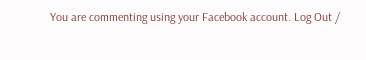You are commenting using your Facebook account. Log Out /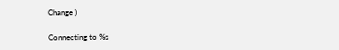Change )

Connecting to %s